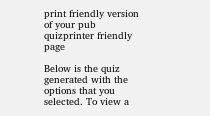print friendly version of your pub quizprinter friendly page

Below is the quiz generated with the options that you selected. To view a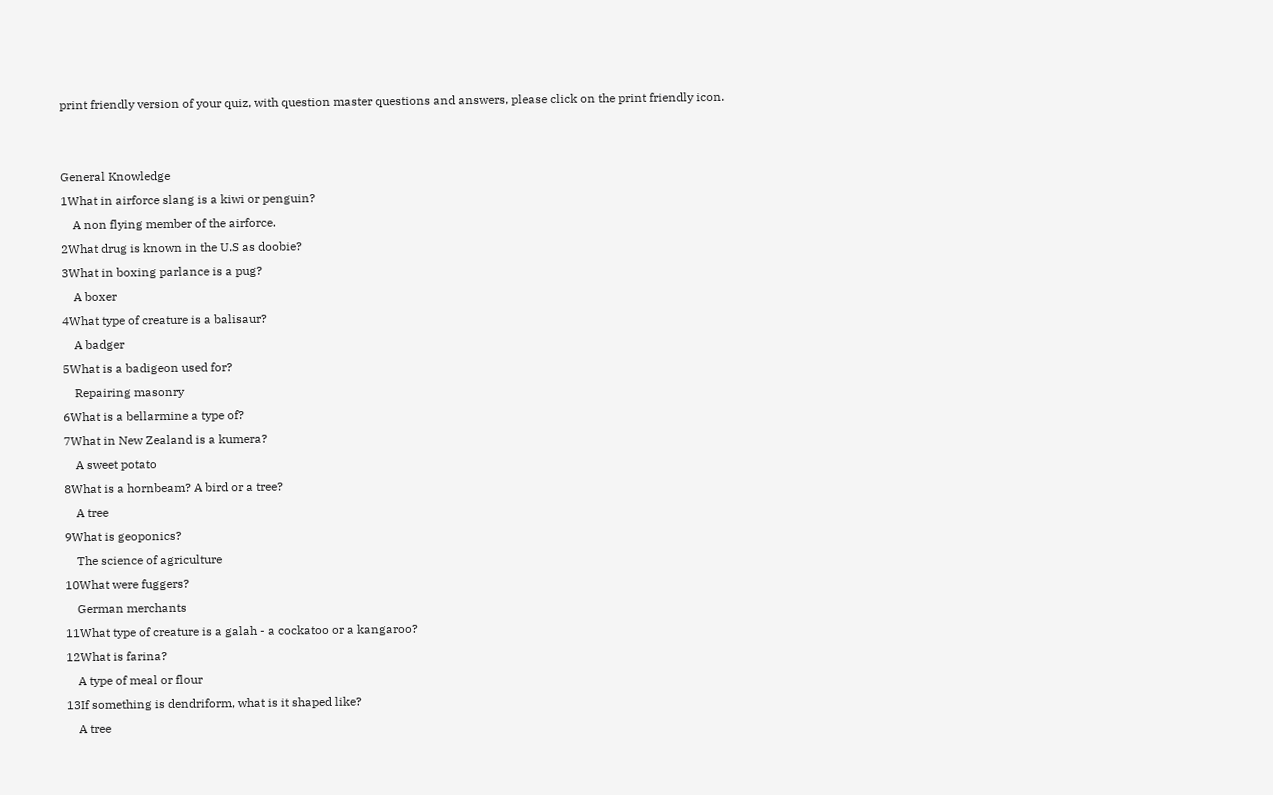print friendly version of your quiz, with question master questions and answers, please click on the print friendly icon.


General Knowledge
1What in airforce slang is a kiwi or penguin?
    A non flying member of the airforce.
2What drug is known in the U.S as doobie?
3What in boxing parlance is a pug?
    A boxer
4What type of creature is a balisaur?
    A badger
5What is a badigeon used for?
    Repairing masonry
6What is a bellarmine a type of?
7What in New Zealand is a kumera?
    A sweet potato
8What is a hornbeam? A bird or a tree?
    A tree
9What is geoponics?
    The science of agriculture
10What were fuggers?
    German merchants
11What type of creature is a galah - a cockatoo or a kangaroo?
12What is farina?
    A type of meal or flour
13If something is dendriform, what is it shaped like?
    A tree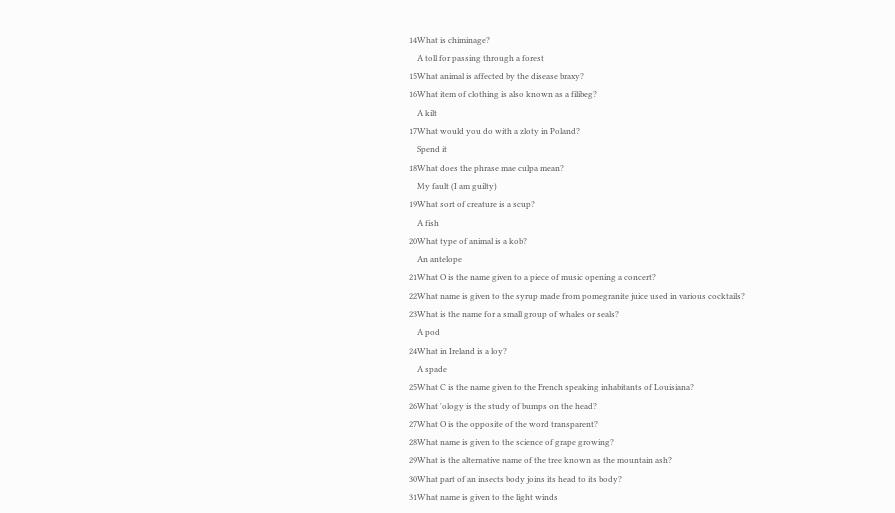14What is chiminage?
    A toll for passing through a forest
15What animal is affected by the disease braxy?
16What item of clothing is also known as a filibeg?
    A kilt
17What would you do with a zloty in Poland?
    Spend it
18What does the phrase mae culpa mean?
    My fault (I am guilty)
19What sort of creature is a scup?
    A fish
20What type of animal is a kob?
    An antelope
21What O is the name given to a piece of music opening a concert?
22What name is given to the syrup made from pomegranite juice used in various cocktails?
23What is the name for a small group of whales or seals?
    A pod
24What in Ireland is a loy?
    A spade
25What C is the name given to the French speaking inhabitants of Louisiana?
26What 'ology is the study of bumps on the head?
27What O is the opposite of the word transparent?
28What name is given to the science of grape growing?
29What is the alternative name of the tree known as the mountain ash?
30What part of an insects body joins its head to its body?
31What name is given to the light winds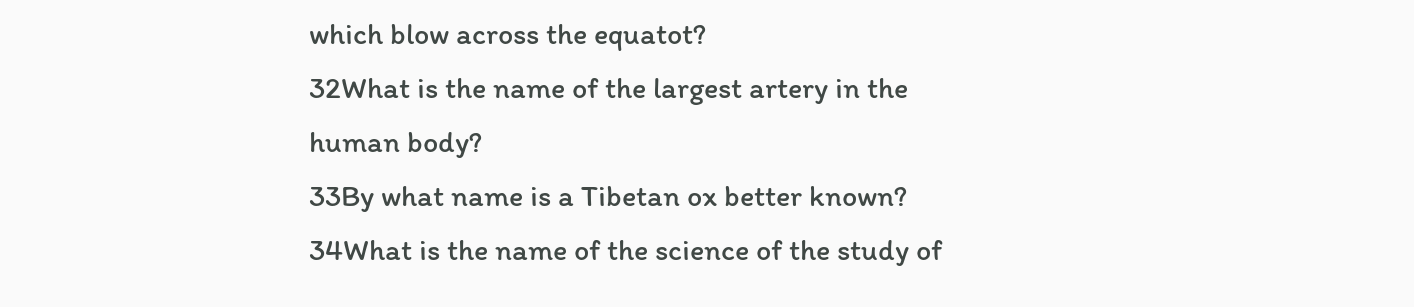which blow across the equatot?
32What is the name of the largest artery in the human body?
33By what name is a Tibetan ox better known?
34What is the name of the science of the study of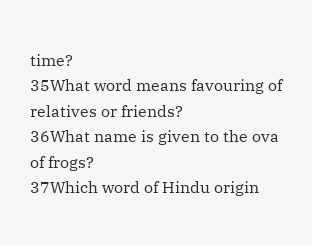time?
35What word means favouring of relatives or friends?
36What name is given to the ova of frogs?
37Which word of Hindu origin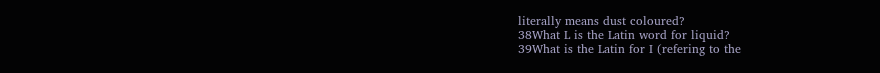literally means dust coloured?
38What L is the Latin word for liquid?
39What is the Latin for I (refering to the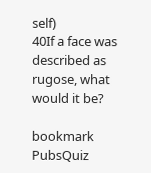self)
40If a face was described as rugose, what would it be?

bookmark PubsQuiz